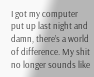I got my computer put up last night and damn, there’s a world of difference. My shit no longer sounds like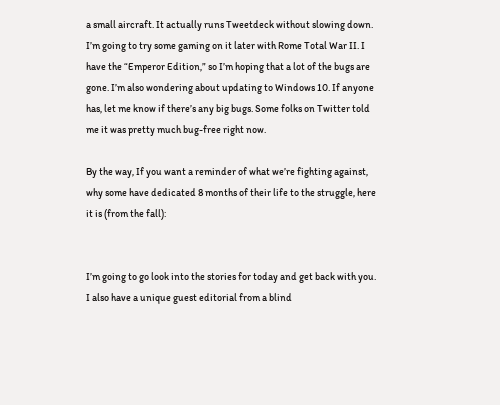a small aircraft. It actually runs Tweetdeck without slowing down. I’m going to try some gaming on it later with Rome Total War II. I have the “Emperor Edition,” so I’m hoping that a lot of the bugs are gone. I’m also wondering about updating to Windows 10. If anyone has, let me know if there’s any big bugs. Some folks on Twitter told me it was pretty much bug-free right now.

By the way, If you want a reminder of what we’re fighting against, why some have dedicated 8 months of their life to the struggle, here it is (from the fall):


I’m going to go look into the stories for today and get back with you. I also have a unique guest editorial from a blind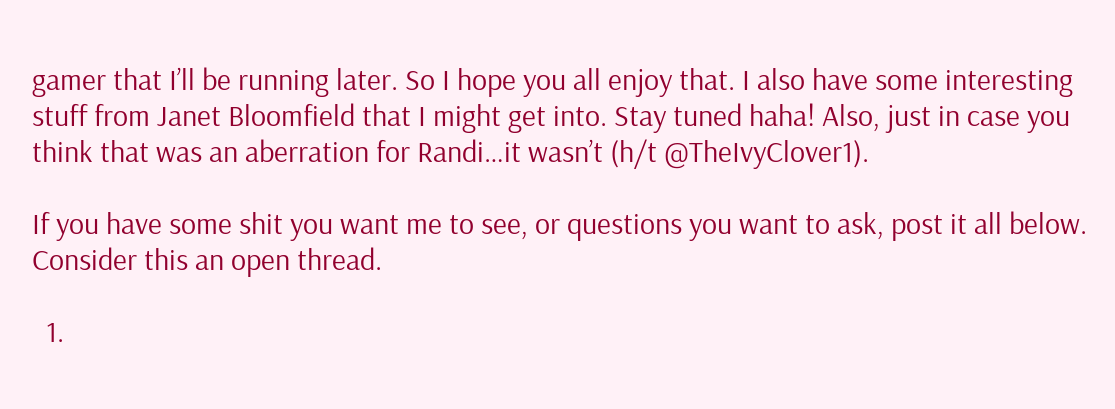gamer that I’ll be running later. So I hope you all enjoy that. I also have some interesting stuff from Janet Bloomfield that I might get into. Stay tuned haha! Also, just in case you think that was an aberration for Randi…it wasn’t (h/t @TheIvyClover1).

If you have some shit you want me to see, or questions you want to ask, post it all below. Consider this an open thread.

  1.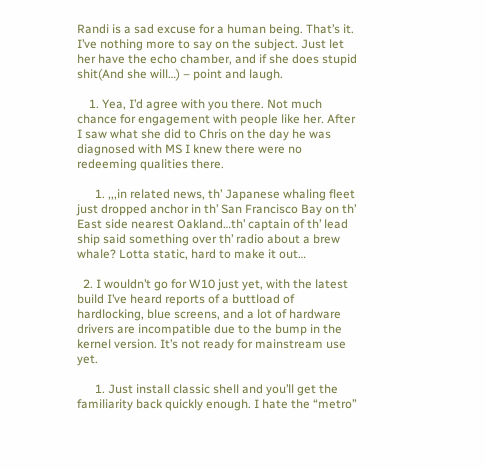Randi is a sad excuse for a human being. That’s it. I’ve nothing more to say on the subject. Just let her have the echo chamber, and if she does stupid shit(And she will…) – point and laugh.

    1. Yea, I’d agree with you there. Not much chance for engagement with people like her. After I saw what she did to Chris on the day he was diagnosed with MS I knew there were no redeeming qualities there.

      1. ,,,in related news, th’ Japanese whaling fleet just dropped anchor in th’ San Francisco Bay on th’ East side nearest Oakland…th’ captain of th’ lead ship said something over th’ radio about a brew whale? Lotta static, hard to make it out…

  2. I wouldn’t go for W10 just yet, with the latest build I’ve heard reports of a buttload of hardlocking, blue screens, and a lot of hardware drivers are incompatible due to the bump in the kernel version. It’s not ready for mainstream use yet.

      1. Just install classic shell and you’ll get the familiarity back quickly enough. I hate the “metro”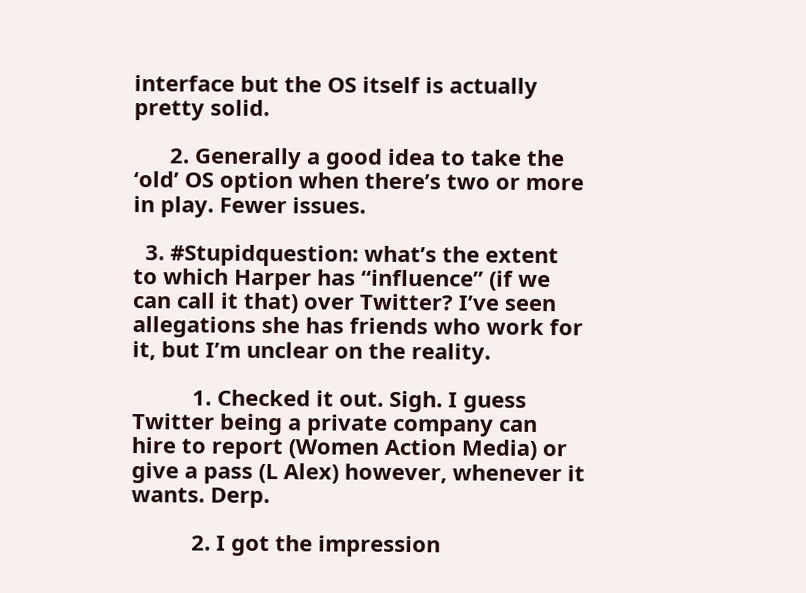interface but the OS itself is actually pretty solid.

      2. Generally a good idea to take the ‘old’ OS option when there’s two or more in play. Fewer issues.

  3. #Stupidquestion: what’s the extent to which Harper has “influence” (if we can call it that) over Twitter? I’ve seen allegations she has friends who work for it, but I’m unclear on the reality.

          1. Checked it out. Sigh. I guess Twitter being a private company can hire to report (Women Action Media) or give a pass (L Alex) however, whenever it wants. Derp.

          2. I got the impression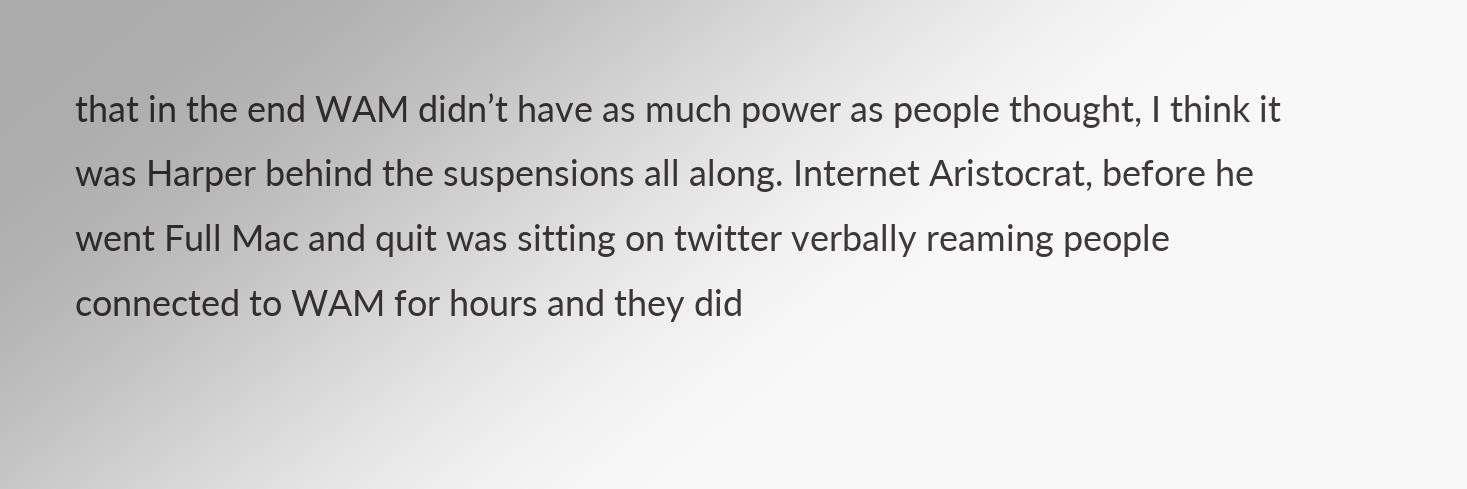that in the end WAM didn’t have as much power as people thought, I think it was Harper behind the suspensions all along. Internet Aristocrat, before he went Full Mac and quit was sitting on twitter verbally reaming people connected to WAM for hours and they did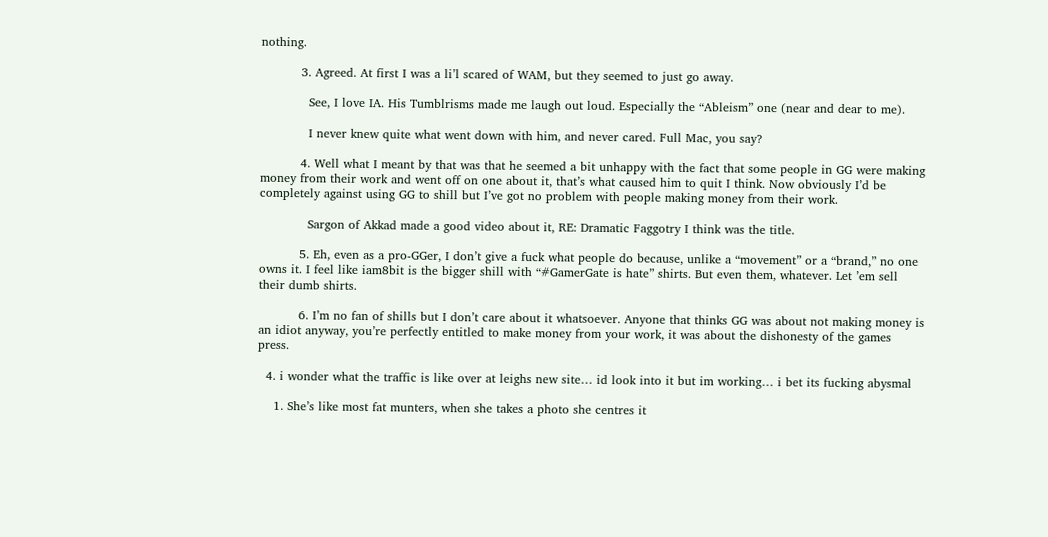nothing.

          3. Agreed. At first I was a li’l scared of WAM, but they seemed to just go away.

            See, I love IA. His Tumblrisms made me laugh out loud. Especially the “Ableism” one (near and dear to me).

            I never knew quite what went down with him, and never cared. Full Mac, you say?

          4. Well what I meant by that was that he seemed a bit unhappy with the fact that some people in GG were making money from their work and went off on one about it, that’s what caused him to quit I think. Now obviously I’d be completely against using GG to shill but I’ve got no problem with people making money from their work.

            Sargon of Akkad made a good video about it, RE: Dramatic Faggotry I think was the title.

          5. Eh, even as a pro-GGer, I don’t give a fuck what people do because, unlike a “movement” or a “brand,” no one owns it. I feel like iam8bit is the bigger shill with “#GamerGate is hate” shirts. But even them, whatever. Let ’em sell their dumb shirts.

          6. I’m no fan of shills but I don’t care about it whatsoever. Anyone that thinks GG was about not making money is an idiot anyway, you’re perfectly entitled to make money from your work, it was about the dishonesty of the games press.

  4. i wonder what the traffic is like over at leighs new site… id look into it but im working… i bet its fucking abysmal

    1. She’s like most fat munters, when she takes a photo she centres it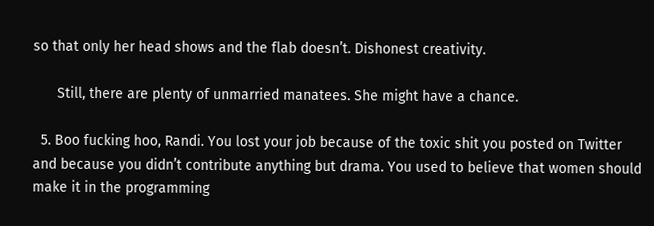so that only her head shows and the flab doesn’t. Dishonest creativity.

      Still, there are plenty of unmarried manatees. She might have a chance.

  5. Boo fucking hoo, Randi. You lost your job because of the toxic shit you posted on Twitter and because you didn’t contribute anything but drama. You used to believe that women should make it in the programming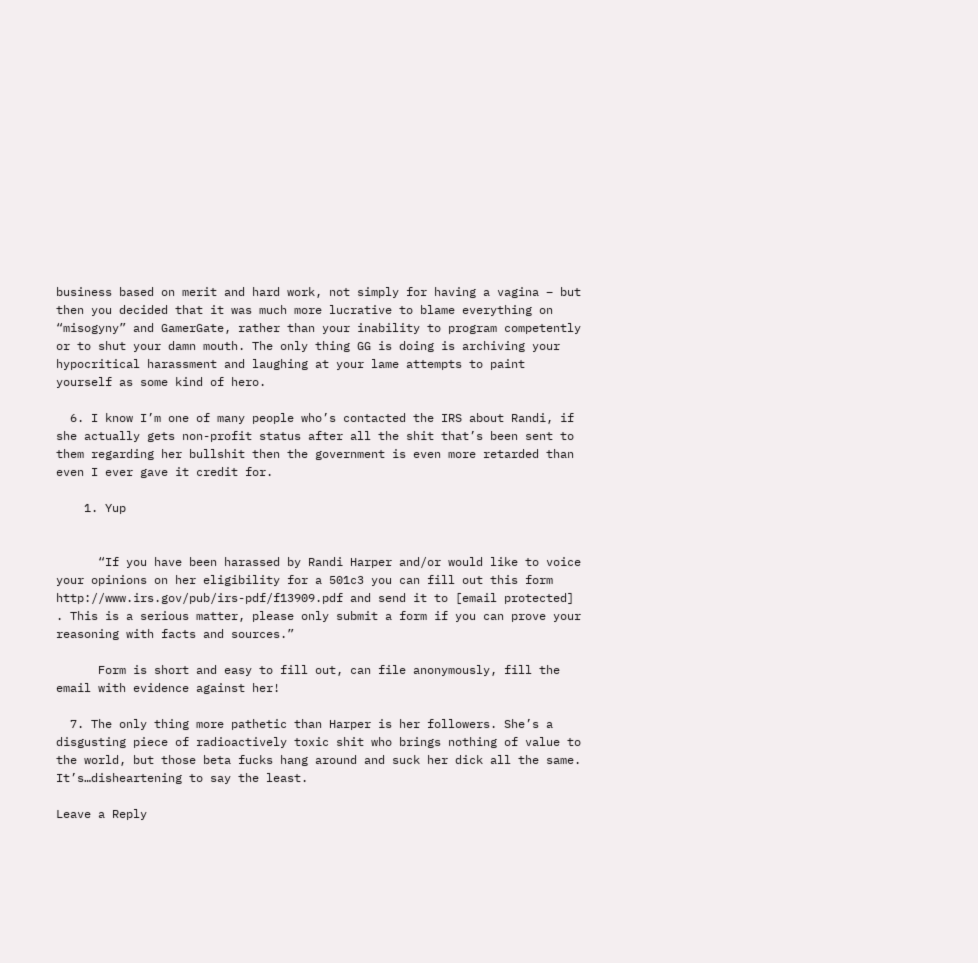business based on merit and hard work, not simply for having a vagina – but then you decided that it was much more lucrative to blame everything on “misogyny” and GamerGate, rather than your inability to program competently or to shut your damn mouth. The only thing GG is doing is archiving your hypocritical harassment and laughing at your lame attempts to paint yourself as some kind of hero.

  6. I know I’m one of many people who’s contacted the IRS about Randi, if she actually gets non-profit status after all the shit that’s been sent to them regarding her bullshit then the government is even more retarded than even I ever gave it credit for.

    1. Yup


      “If you have been harassed by Randi Harper and/or would like to voice your opinions on her eligibility for a 501c3 you can fill out this form http://www.irs.gov/pub/irs-pdf/f13909.pdf and send it to [email protected] . This is a serious matter, please only submit a form if you can prove your reasoning with facts and sources.”

      Form is short and easy to fill out, can file anonymously, fill the email with evidence against her!

  7. The only thing more pathetic than Harper is her followers. She’s a disgusting piece of radioactively toxic shit who brings nothing of value to the world, but those beta fucks hang around and suck her dick all the same. It’s…disheartening to say the least.

Leave a Reply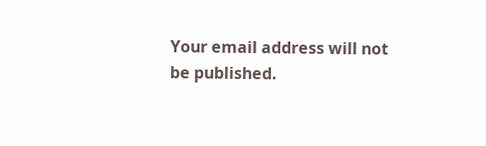Your email address will not be published.